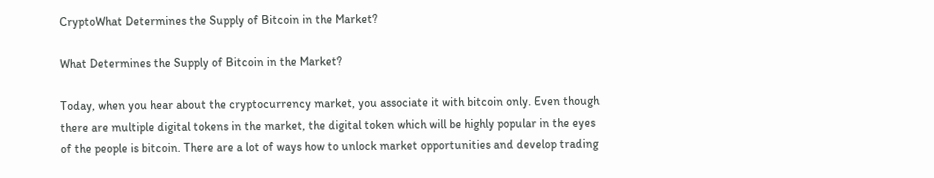CryptoWhat Determines the Supply of Bitcoin in the Market?

What Determines the Supply of Bitcoin in the Market?

Today, when you hear about the cryptocurrency market, you associate it with bitcoin only. Even though there are multiple digital tokens in the market, the digital token which will be highly popular in the eyes of the people is bitcoin. There are a lot of ways how to unlock market opportunities and develop trading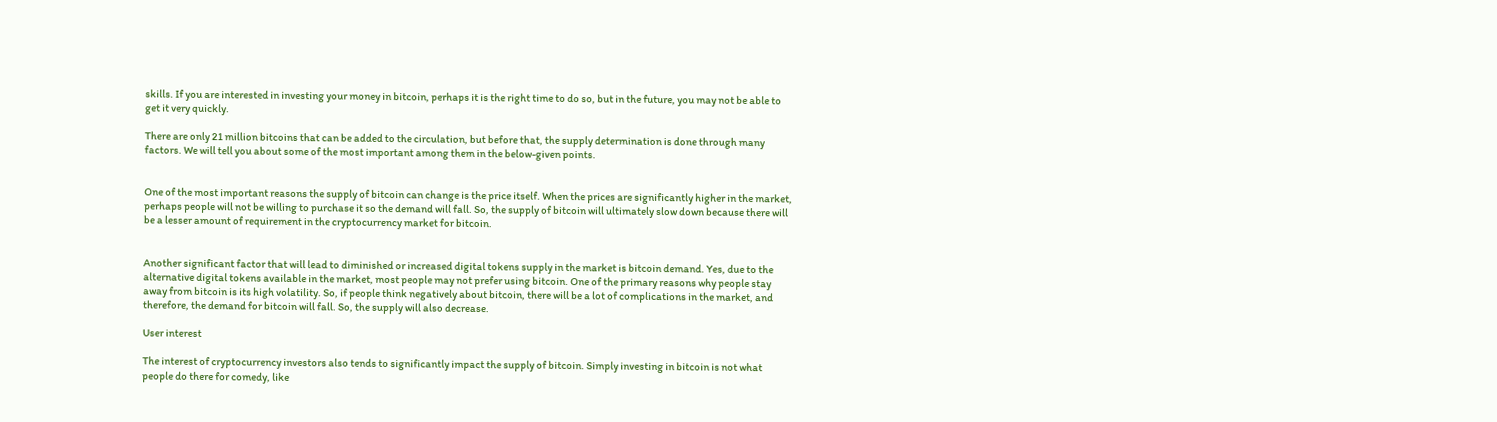skills. If you are interested in investing your money in bitcoin, perhaps it is the right time to do so, but in the future, you may not be able to get it very quickly.

There are only 21 million bitcoins that can be added to the circulation, but before that, the supply determination is done through many factors. We will tell you about some of the most important among them in the below-given points.


One of the most important reasons the supply of bitcoin can change is the price itself. When the prices are significantly higher in the market, perhaps people will not be willing to purchase it so the demand will fall. So, the supply of bitcoin will ultimately slow down because there will be a lesser amount of requirement in the cryptocurrency market for bitcoin.


Another significant factor that will lead to diminished or increased digital tokens supply in the market is bitcoin demand. Yes, due to the alternative digital tokens available in the market, most people may not prefer using bitcoin. One of the primary reasons why people stay away from bitcoin is its high volatility. So, if people think negatively about bitcoin, there will be a lot of complications in the market, and therefore, the demand for bitcoin will fall. So, the supply will also decrease.

User interest

The interest of cryptocurrency investors also tends to significantly impact the supply of bitcoin. Simply investing in bitcoin is not what people do there for comedy, like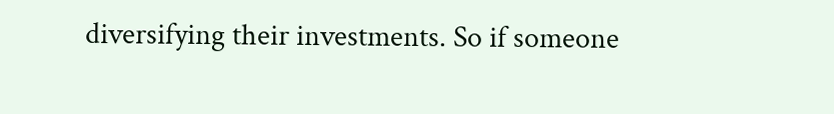diversifying their investments. So if someone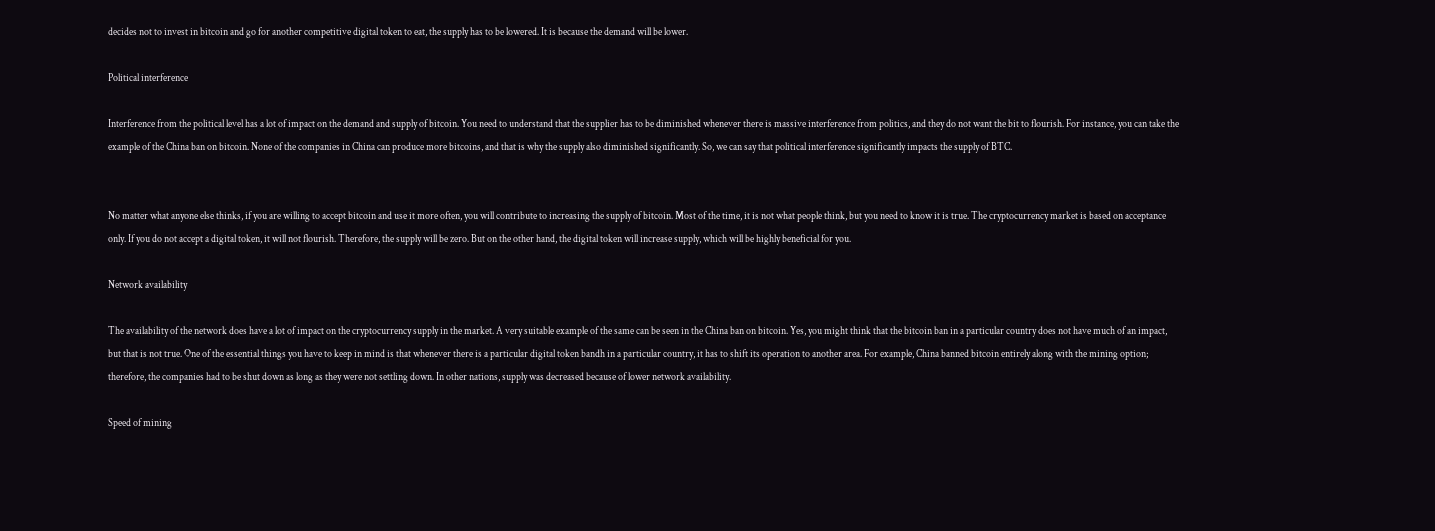decides not to invest in bitcoin and go for another competitive digital token to eat, the supply has to be lowered. It is because the demand will be lower.

Political interference

Interference from the political level has a lot of impact on the demand and supply of bitcoin. You need to understand that the supplier has to be diminished whenever there is massive interference from politics, and they do not want the bit to flourish. For instance, you can take the example of the China ban on bitcoin. None of the companies in China can produce more bitcoins, and that is why the supply also diminished significantly. So, we can say that political interference significantly impacts the supply of BTC.


No matter what anyone else thinks, if you are willing to accept bitcoin and use it more often, you will contribute to increasing the supply of bitcoin. Most of the time, it is not what people think, but you need to know it is true. The cryptocurrency market is based on acceptance only. If you do not accept a digital token, it will not flourish. Therefore, the supply will be zero. But on the other hand, the digital token will increase supply, which will be highly beneficial for you.

Network availability

The availability of the network does have a lot of impact on the cryptocurrency supply in the market. A very suitable example of the same can be seen in the China ban on bitcoin. Yes, you might think that the bitcoin ban in a particular country does not have much of an impact, but that is not true. One of the essential things you have to keep in mind is that whenever there is a particular digital token bandh in a particular country, it has to shift its operation to another area. For example, China banned bitcoin entirely along with the mining option; therefore, the companies had to be shut down as long as they were not settling down. In other nations, supply was decreased because of lower network availability.

Speed of mining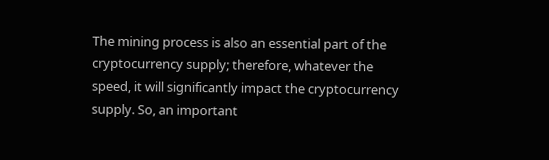The mining process is also an essential part of the cryptocurrency supply; therefore, whatever the speed, it will significantly impact the cryptocurrency supply. So, an important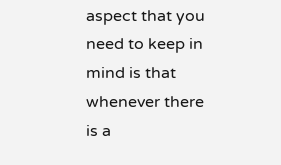aspect that you need to keep in mind is that whenever there is a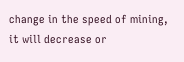change in the speed of mining, it will decrease or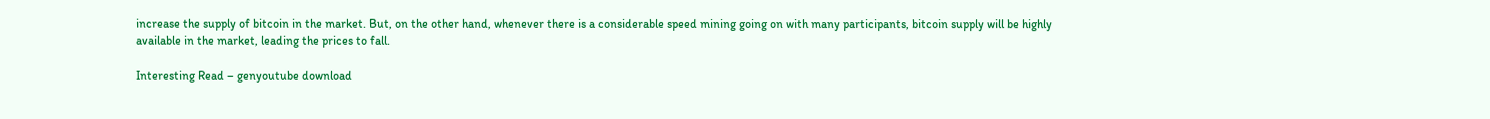increase the supply of bitcoin in the market. But, on the other hand, whenever there is a considerable speed mining going on with many participants, bitcoin supply will be highly available in the market, leading the prices to fall.

Interesting Read – genyoutube download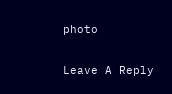photo

Leave A Reply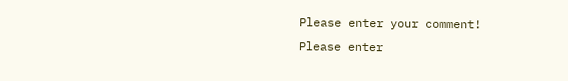Please enter your comment!
Please enter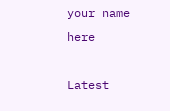your name here

Latest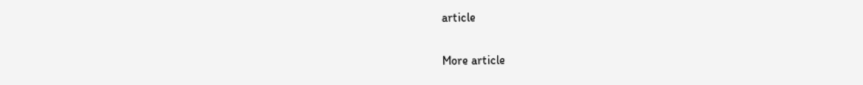article

More article